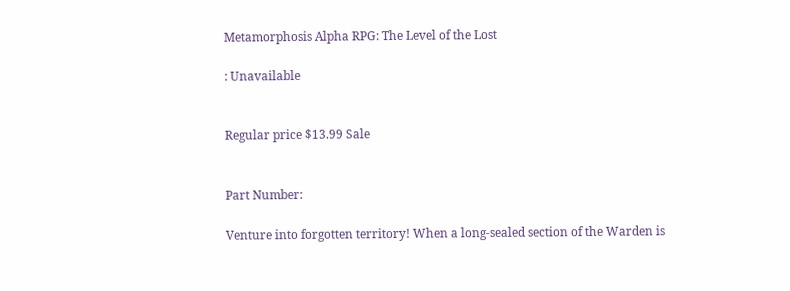Metamorphosis Alpha RPG: The Level of the Lost

: Unavailable


Regular price $13.99 Sale


Part Number:

Venture into forgotten territory! When a long-sealed section of the Warden is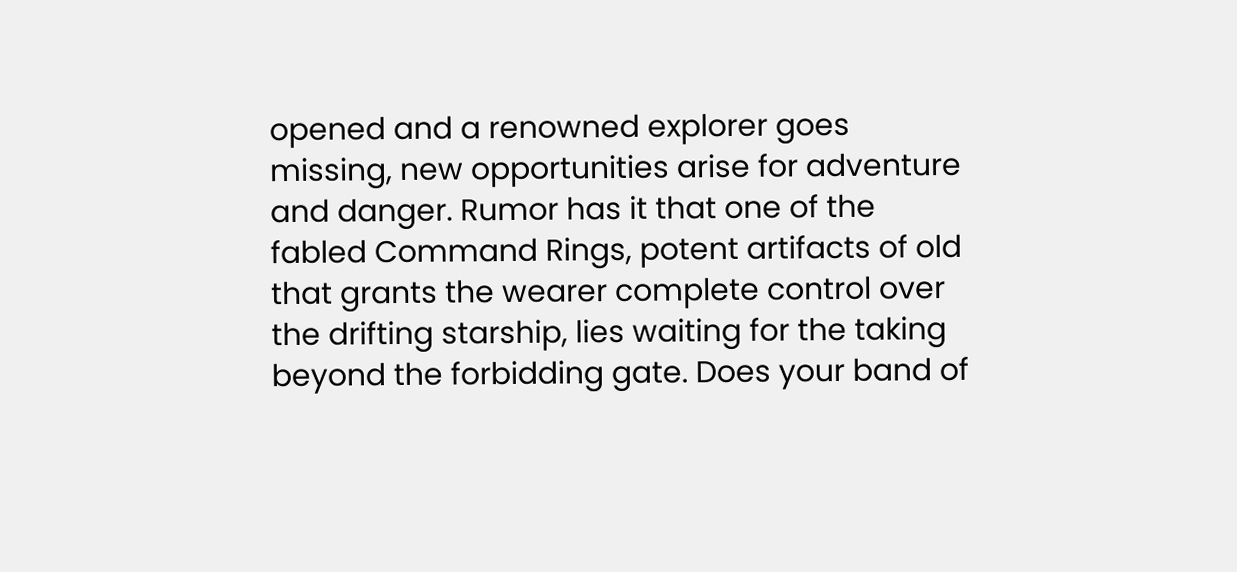opened and a renowned explorer goes missing, new opportunities arise for adventure and danger. Rumor has it that one of the fabled Command Rings, potent artifacts of old that grants the wearer complete control over the drifting starship, lies waiting for the taking beyond the forbidding gate. Does your band of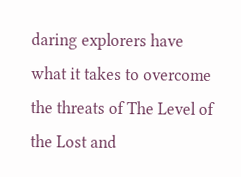daring explorers have what it takes to overcome the threats of The Level of the Lost and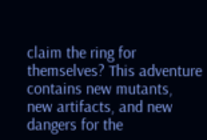claim the ring for themselves? This adventure contains new mutants, new artifacts, and new dangers for the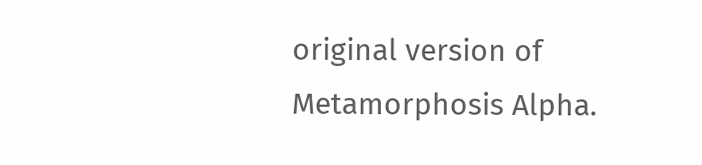original version of Metamorphosis Alpha.